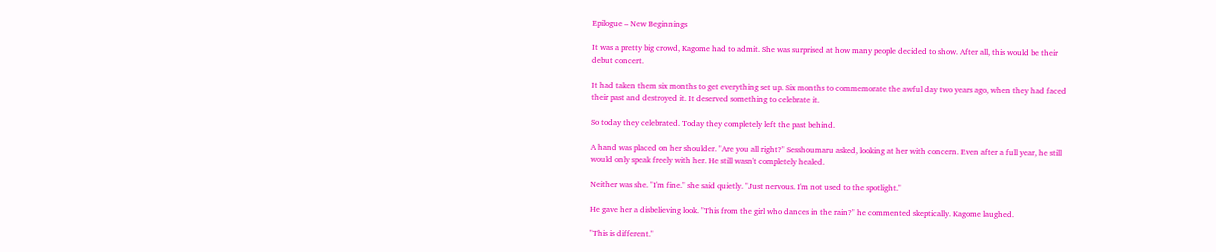Epilogue – New Beginnings

It was a pretty big crowd, Kagome had to admit. She was surprised at how many people decided to show. After all, this would be their debut concert.

It had taken them six months to get everything set up. Six months to commemorate the awful day two years ago, when they had faced their past and destroyed it. It deserved something to celebrate it.

So today they celebrated. Today they completely left the past behind.

A hand was placed on her shoulder. "Are you all right?" Sesshoumaru asked, looking at her with concern. Even after a full year, he still would only speak freely with her. He still wasn't completely healed.

Neither was she. "I'm fine." she said quietly. "Just nervous. I'm not used to the spotlight."

He gave her a disbelieving look. "This from the girl who dances in the rain?" he commented skeptically. Kagome laughed.

"This is different."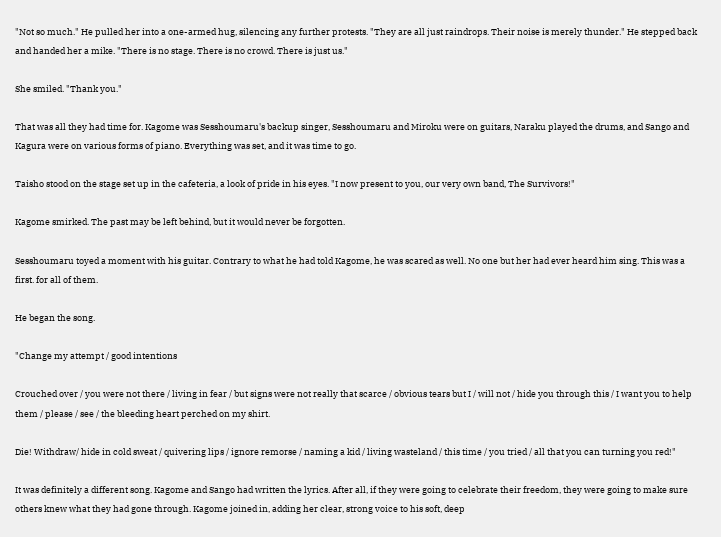"Not so much." He pulled her into a one-armed hug, silencing any further protests. "They are all just raindrops. Their noise is merely thunder." He stepped back and handed her a mike. "There is no stage. There is no crowd. There is just us."

She smiled. "Thank you."

That was all they had time for. Kagome was Sesshoumaru's backup singer, Sesshoumaru and Miroku were on guitars, Naraku played the drums, and Sango and Kagura were on various forms of piano. Everything was set, and it was time to go.

Taisho stood on the stage set up in the cafeteria, a look of pride in his eyes. "I now present to you, our very own band, The Survivors!"

Kagome smirked. The past may be left behind, but it would never be forgotten.

Sesshoumaru toyed a moment with his guitar. Contrary to what he had told Kagome, he was scared as well. No one but her had ever heard him sing. This was a first. for all of them.

He began the song.

"Change my attempt / good intentions

Crouched over / you were not there / living in fear / but signs were not really that scarce / obvious tears but I / will not / hide you through this / I want you to help them / please / see / the bleeding heart perched on my shirt.

Die! Withdraw/ hide in cold sweat / quivering lips / ignore remorse / naming a kid / living wasteland / this time / you tried / all that you can turning you red!"

It was definitely a different song. Kagome and Sango had written the lyrics. After all, if they were going to celebrate their freedom, they were going to make sure others knew what they had gone through. Kagome joined in, adding her clear, strong voice to his soft, deep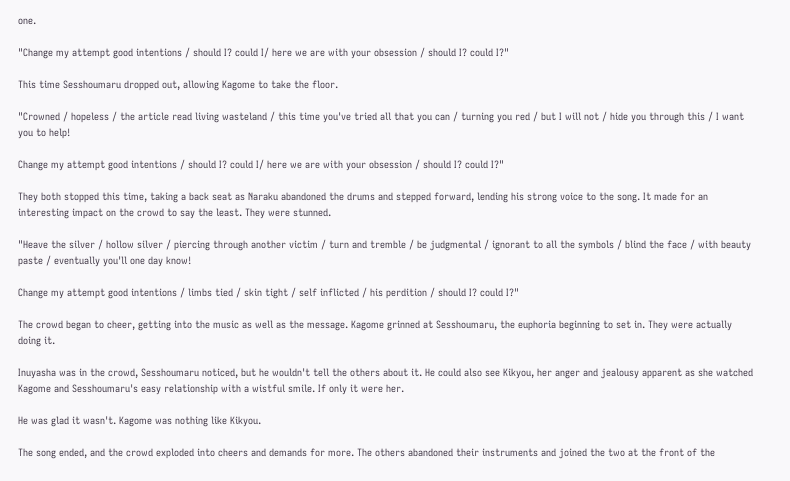one.

"Change my attempt good intentions / should I? could I/ here we are with your obsession / should I? could I?"

This time Sesshoumaru dropped out, allowing Kagome to take the floor.

"Crowned / hopeless / the article read living wasteland / this time you've tried all that you can / turning you red / but I will not / hide you through this / I want you to help!

Change my attempt good intentions / should I? could I/ here we are with your obsession / should I? could I?"

They both stopped this time, taking a back seat as Naraku abandoned the drums and stepped forward, lending his strong voice to the song. It made for an interesting impact on the crowd to say the least. They were stunned.

"Heave the silver / hollow silver / piercing through another victim / turn and tremble / be judgmental / ignorant to all the symbols / blind the face / with beauty paste / eventually you'll one day know!

Change my attempt good intentions / limbs tied / skin tight / self inflicted / his perdition / should I? could I?"

The crowd began to cheer, getting into the music as well as the message. Kagome grinned at Sesshoumaru, the euphoria beginning to set in. They were actually doing it.

Inuyasha was in the crowd, Sesshoumaru noticed, but he wouldn't tell the others about it. He could also see Kikyou, her anger and jealousy apparent as she watched Kagome and Sesshoumaru's easy relationship with a wistful smile. If only it were her.

He was glad it wasn't. Kagome was nothing like Kikyou.

The song ended, and the crowd exploded into cheers and demands for more. The others abandoned their instruments and joined the two at the front of the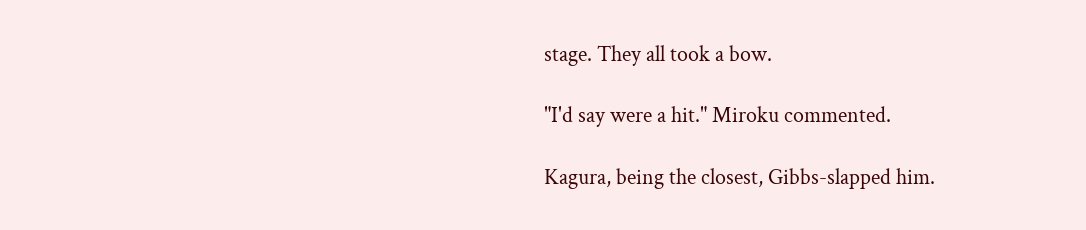stage. They all took a bow.

"I'd say were a hit." Miroku commented.

Kagura, being the closest, Gibbs-slapped him.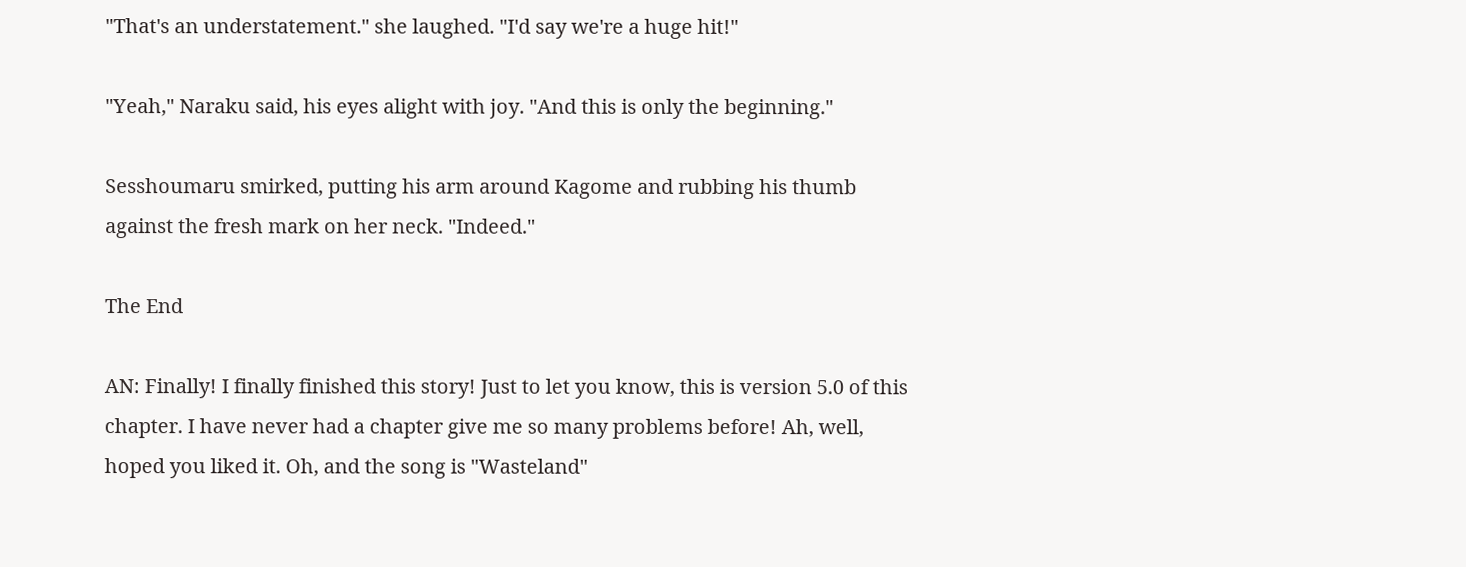"That's an understatement." she laughed. "I'd say we're a huge hit!"

"Yeah," Naraku said, his eyes alight with joy. "And this is only the beginning."

Sesshoumaru smirked, putting his arm around Kagome and rubbing his thumb against the fresh mark on her neck. "Indeed."

The End

AN: Finally! I finally finished this story! Just to let you know, this is version 5.0 of this chapter. I have never had a chapter give me so many problems before! Ah, well, hoped you liked it. Oh, and the song is "Wasteland"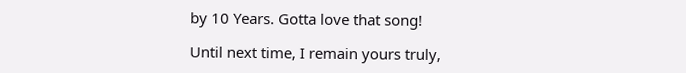by 10 Years. Gotta love that song!

Until next time, I remain yours truly,